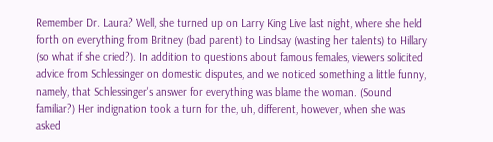Remember Dr. Laura? Well, she turned up on Larry King Live last night, where she held forth on everything from Britney (bad parent) to Lindsay (wasting her talents) to Hillary (so what if she cried?). In addition to questions about famous females, viewers solicited advice from Schlessinger on domestic disputes, and we noticed something a little funny, namely, that Schlessinger's answer for everything was blame the woman. (Sound familiar?) Her indignation took a turn for the, uh, different, however, when she was asked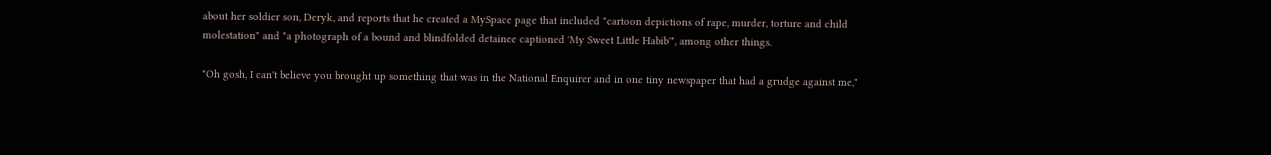about her soldier son, Deryk, and reports that he created a MySpace page that included "cartoon depictions of rape, murder, torture and child molestation" and "a photograph of a bound and blindfolded detainee captioned 'My Sweet Little Habib'", among other things.

"Oh gosh, I can't believe you brought up something that was in the National Enquirer and in one tiny newspaper that had a grudge against me,"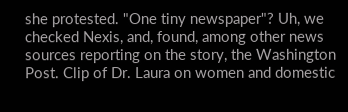she protested. "One tiny newspaper"? Uh, we checked Nexis, and, found, among other news sources reporting on the story, the Washington Post. Clip of Dr. Laura on women and domestic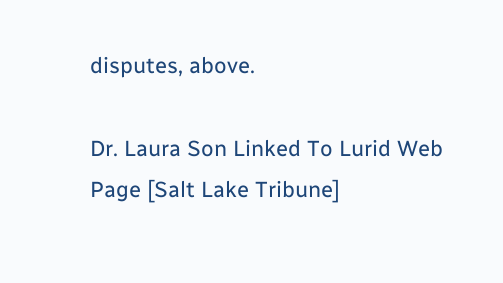disputes, above.

Dr. Laura Son Linked To Lurid Web Page [Salt Lake Tribune]